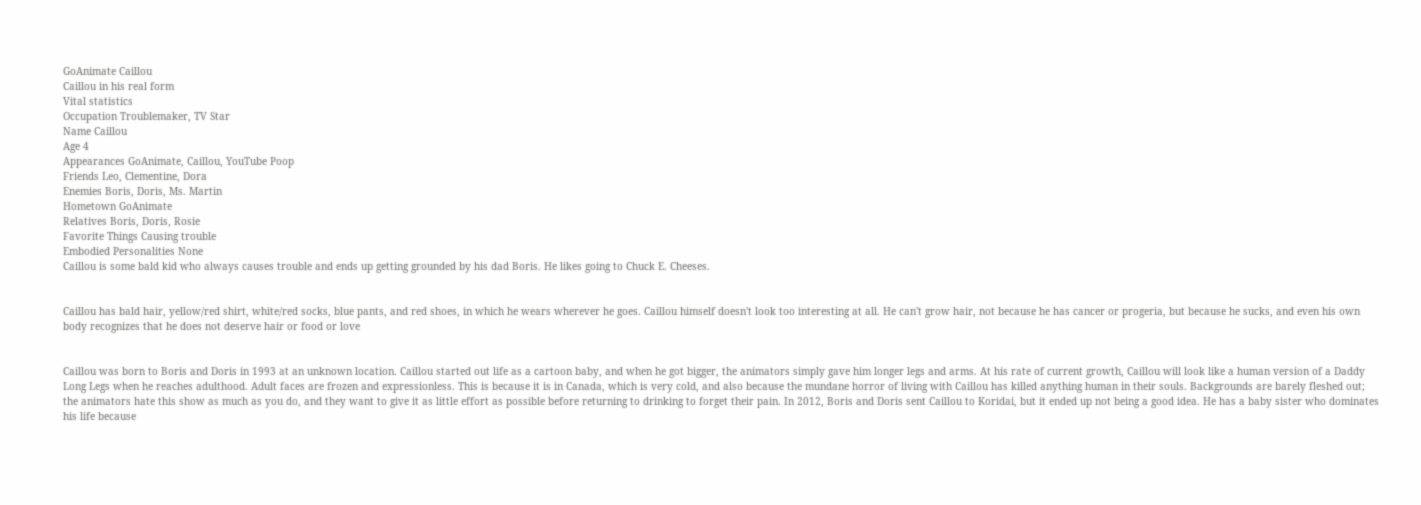GoAnimate Caillou
Caillou in his real form
Vital statistics
Occupation Troublemaker, TV Star
Name Caillou
Age 4
Appearances GoAnimate, Caillou, YouTube Poop
Friends Leo, Clementine, Dora
Enemies Boris, Doris, Ms. Martin
Hometown GoAnimate
Relatives Boris, Doris, Rosie
Favorite Things Causing trouble
Embodied Personalities None
Caillou is some bald kid who always causes trouble and ends up getting grounded by his dad Boris. He likes going to Chuck E. Cheeses.


Caillou has bald hair, yellow/red shirt, white/red socks, blue pants, and red shoes, in which he wears wherever he goes. Caillou himself doesn't look too interesting at all. He can't grow hair, not because he has cancer or progeria, but because he sucks, and even his own body recognizes that he does not deserve hair or food or love


Caillou was born to Boris and Doris in 1993 at an unknown location. Caillou started out life as a cartoon baby, and when he got bigger, the animators simply gave him longer legs and arms. At his rate of current growth, Caillou will look like a human version of a Daddy Long Legs when he reaches adulthood. Adult faces are frozen and expressionless. This is because it is in Canada, which is very cold, and also because the mundane horror of living with Caillou has killed anything human in their souls. Backgrounds are barely fleshed out; the animators hate this show as much as you do, and they want to give it as little effort as possible before returning to drinking to forget their pain. In 2012, Boris and Doris sent Caillou to Koridai, but it ended up not being a good idea. He has a baby sister who dominates his life because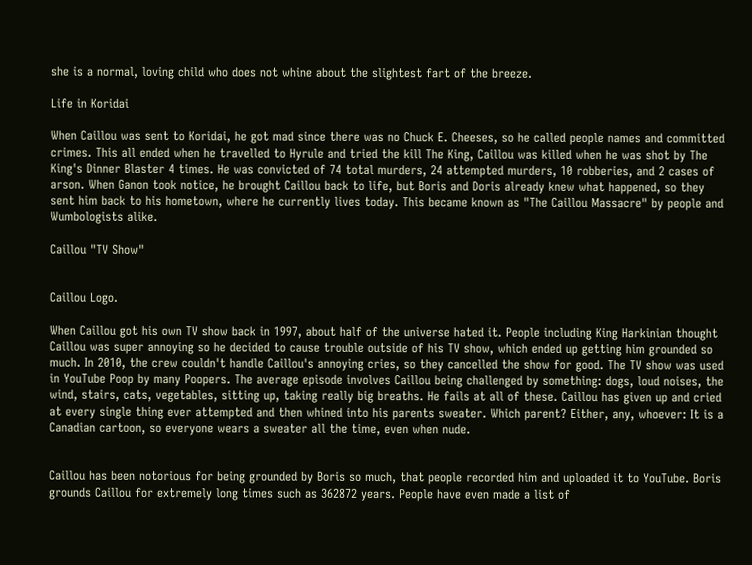she is a normal, loving child who does not whine about the slightest fart of the breeze.

Life in Koridai

When Caillou was sent to Koridai, he got mad since there was no Chuck E. Cheeses, so he called people names and committed crimes. This all ended when he travelled to Hyrule and tried the kill The King, Caillou was killed when he was shot by The King's Dinner Blaster 4 times. He was convicted of 74 total murders, 24 attempted murders, 10 robberies, and 2 cases of arson. When Ganon took notice, he brought Caillou back to life, but Boris and Doris already knew what happened, so they sent him back to his hometown, where he currently lives today. This became known as "The Caillou Massacre" by people and Wumbologists alike.

Caillou "TV Show"


Caillou Logo.

When Caillou got his own TV show back in 1997, about half of the universe hated it. People including King Harkinian thought Caillou was super annoying so he decided to cause trouble outside of his TV show, which ended up getting him grounded so much. In 2010, the crew couldn't handle Caillou's annoying cries, so they cancelled the show for good. The TV show was used in YouTube Poop by many Poopers. The average episode involves Caillou being challenged by something: dogs, loud noises, the wind, stairs, cats, vegetables, sitting up, taking really big breaths. He fails at all of these. Caillou has given up and cried at every single thing ever attempted and then whined into his parents sweater. Which parent? Either, any, whoever: It is a Canadian cartoon, so everyone wears a sweater all the time, even when nude.


Caillou has been notorious for being grounded by Boris so much, that people recorded him and uploaded it to YouTube. Boris grounds Caillou for extremely long times such as 362872 years. People have even made a list of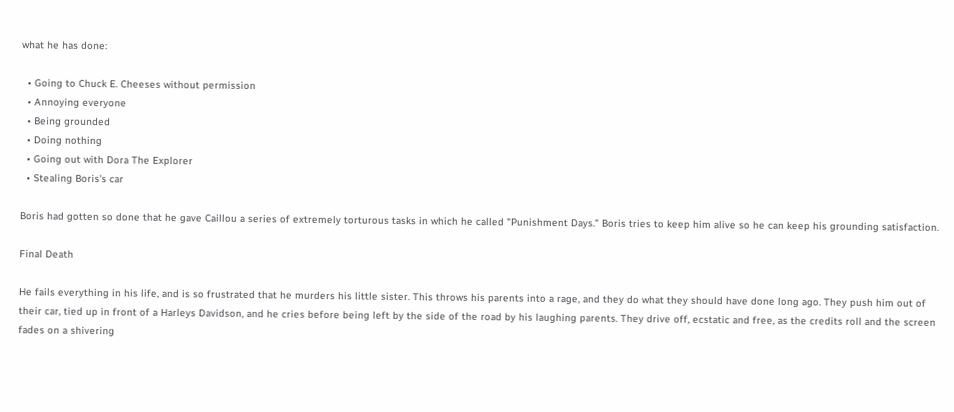what he has done:

  • Going to Chuck E. Cheeses without permission
  • Annoying everyone
  • Being grounded
  • Doing nothing
  • Going out with Dora The Explorer
  • Stealing Boris's car

Boris had gotten so done that he gave Caillou a series of extremely torturous tasks in which he called "Punishment Days." Boris tries to keep him alive so he can keep his grounding satisfaction.

Final Death

He fails everything in his life, and is so frustrated that he murders his little sister. This throws his parents into a rage, and they do what they should have done long ago. They push him out of their car, tied up in front of a Harleys Davidson, and he cries before being left by the side of the road by his laughing parents. They drive off, ecstatic and free, as the credits roll and the screen fades on a shivering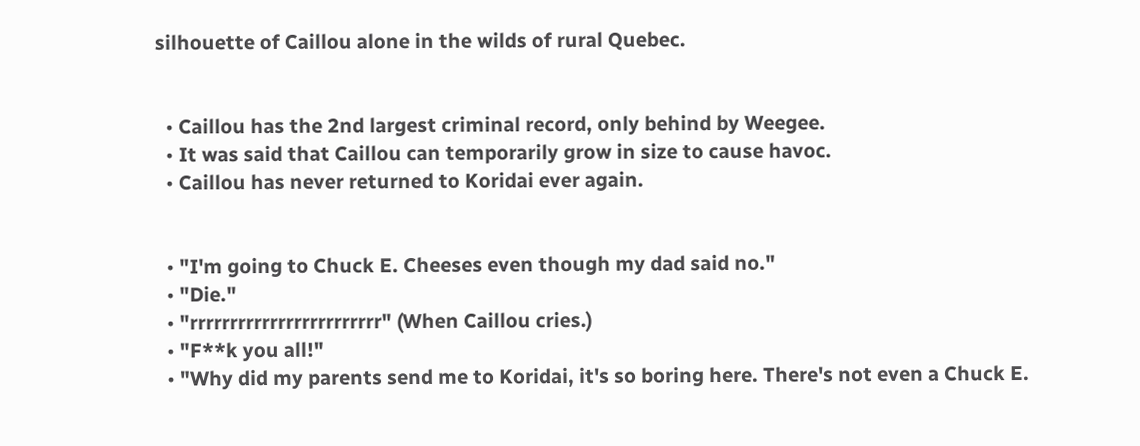silhouette of Caillou alone in the wilds of rural Quebec.


  • Caillou has the 2nd largest criminal record, only behind by Weegee.
  • It was said that Caillou can temporarily grow in size to cause havoc.
  • Caillou has never returned to Koridai ever again.


  • "I'm going to Chuck E. Cheeses even though my dad said no."
  • "Die."
  • "rrrrrrrrrrrrrrrrrrrrrrrr" (When Caillou cries.)
  • "F**k you all!"
  • "Why did my parents send me to Koridai, it's so boring here. There's not even a Chuck E.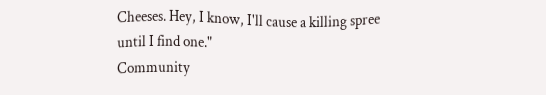Cheeses. Hey, I know, I'll cause a killing spree until I find one."
Community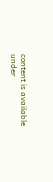content is available under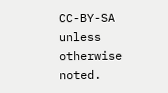CC-BY-SA unless otherwise noted.